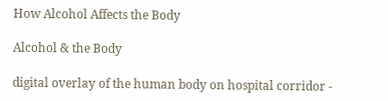How Alcohol Affects the Body

Alcohol & the Body

digital overlay of the human body on hospital corridor -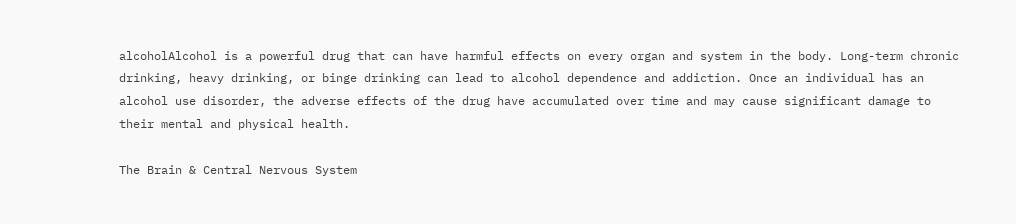alcoholAlcohol is a powerful drug that can have harmful effects on every organ and system in the body. Long-term chronic drinking, heavy drinking, or binge drinking can lead to alcohol dependence and addiction. Once an individual has an alcohol use disorder, the adverse effects of the drug have accumulated over time and may cause significant damage to their mental and physical health.

The Brain & Central Nervous System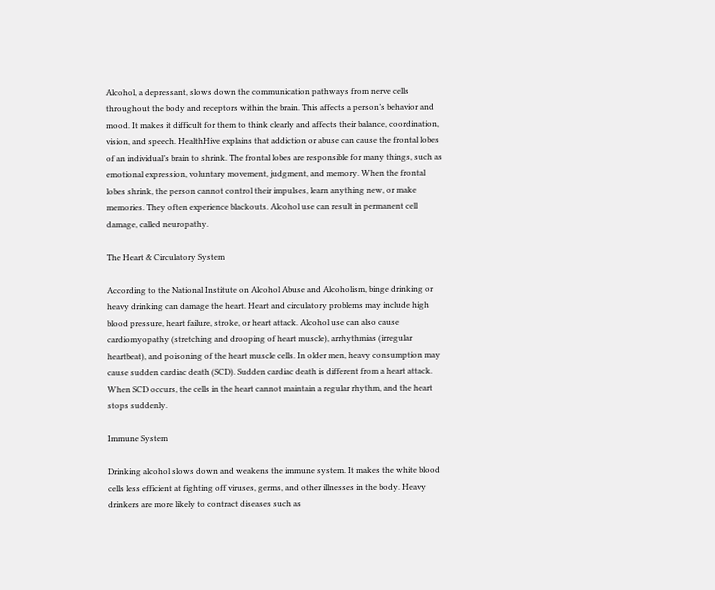Alcohol, a depressant, slows down the communication pathways from nerve cells throughout the body and receptors within the brain. This affects a person’s behavior and mood. It makes it difficult for them to think clearly and affects their balance, coordination, vision, and speech. HealthHive explains that addiction or abuse can cause the frontal lobes of an individual’s brain to shrink. The frontal lobes are responsible for many things, such as emotional expression, voluntary movement, judgment, and memory. When the frontal lobes shrink, the person cannot control their impulses, learn anything new, or make memories. They often experience blackouts. Alcohol use can result in permanent cell damage, called neuropathy.

The Heart & Circulatory System

According to the National Institute on Alcohol Abuse and Alcoholism, binge drinking or heavy drinking can damage the heart. Heart and circulatory problems may include high blood pressure, heart failure, stroke, or heart attack. Alcohol use can also cause cardiomyopathy (stretching and drooping of heart muscle), arrhythmias (irregular heartbeat), and poisoning of the heart muscle cells. In older men, heavy consumption may cause sudden cardiac death (SCD). Sudden cardiac death is different from a heart attack. When SCD occurs, the cells in the heart cannot maintain a regular rhythm, and the heart stops suddenly.

Immune System

Drinking alcohol slows down and weakens the immune system. It makes the white blood cells less efficient at fighting off viruses, germs, and other illnesses in the body. Heavy drinkers are more likely to contract diseases such as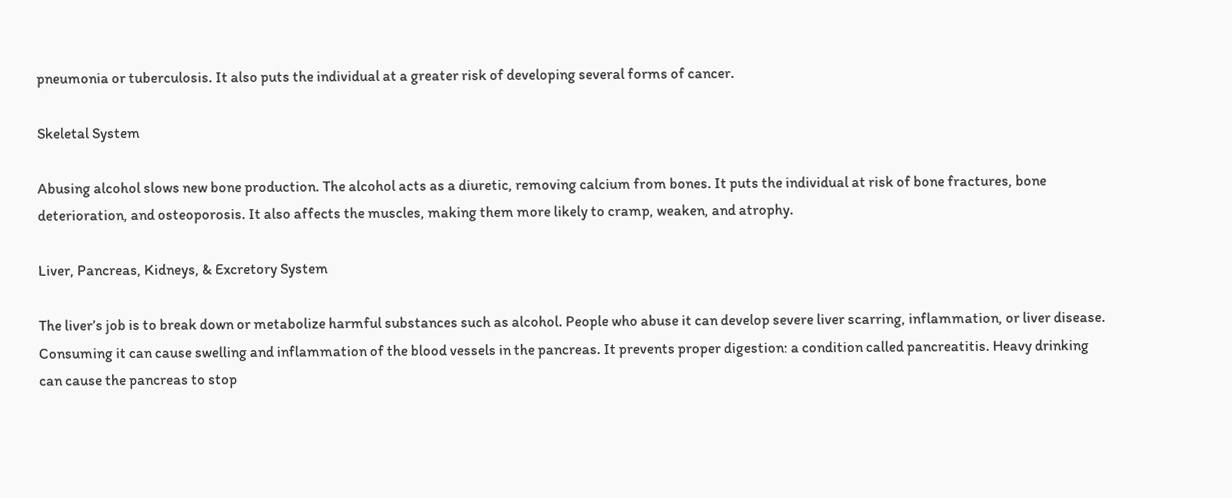pneumonia or tuberculosis. It also puts the individual at a greater risk of developing several forms of cancer.

Skeletal System

Abusing alcohol slows new bone production. The alcohol acts as a diuretic, removing calcium from bones. It puts the individual at risk of bone fractures, bone deterioration, and osteoporosis. It also affects the muscles, making them more likely to cramp, weaken, and atrophy.

Liver, Pancreas, Kidneys, & Excretory System

The liver’s job is to break down or metabolize harmful substances such as alcohol. People who abuse it can develop severe liver scarring, inflammation, or liver disease. Consuming it can cause swelling and inflammation of the blood vessels in the pancreas. It prevents proper digestion: a condition called pancreatitis. Heavy drinking can cause the pancreas to stop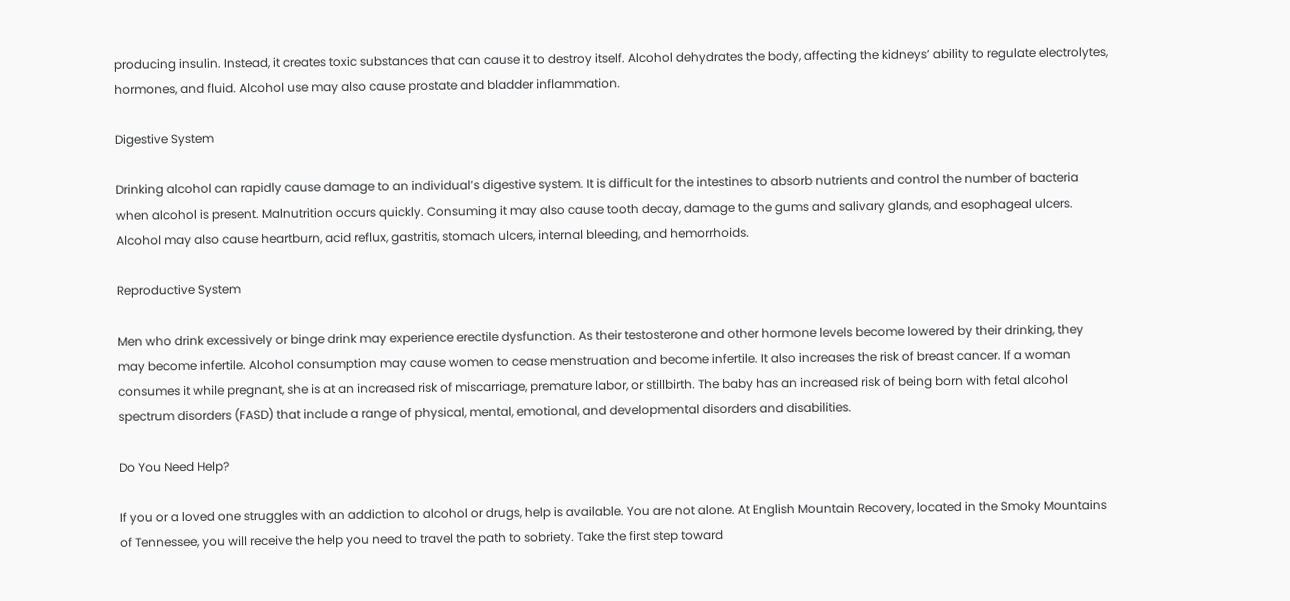producing insulin. Instead, it creates toxic substances that can cause it to destroy itself. Alcohol dehydrates the body, affecting the kidneys’ ability to regulate electrolytes, hormones, and fluid. Alcohol use may also cause prostate and bladder inflammation.

Digestive System

Drinking alcohol can rapidly cause damage to an individual’s digestive system. It is difficult for the intestines to absorb nutrients and control the number of bacteria when alcohol is present. Malnutrition occurs quickly. Consuming it may also cause tooth decay, damage to the gums and salivary glands, and esophageal ulcers. Alcohol may also cause heartburn, acid reflux, gastritis, stomach ulcers, internal bleeding, and hemorrhoids.

Reproductive System

Men who drink excessively or binge drink may experience erectile dysfunction. As their testosterone and other hormone levels become lowered by their drinking, they may become infertile. Alcohol consumption may cause women to cease menstruation and become infertile. It also increases the risk of breast cancer. If a woman consumes it while pregnant, she is at an increased risk of miscarriage, premature labor, or stillbirth. The baby has an increased risk of being born with fetal alcohol spectrum disorders (FASD) that include a range of physical, mental, emotional, and developmental disorders and disabilities.

Do You Need Help?

If you or a loved one struggles with an addiction to alcohol or drugs, help is available. You are not alone. At English Mountain Recovery, located in the Smoky Mountains of Tennessee, you will receive the help you need to travel the path to sobriety. Take the first step toward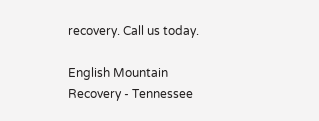recovery. Call us today.

English Mountain Recovery - Tennessee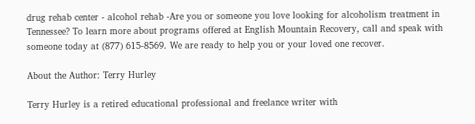drug rehab center - alcohol rehab -Are you or someone you love looking for alcoholism treatment in Tennessee? To learn more about programs offered at English Mountain Recovery, call and speak with someone today at (877) 615-8569. We are ready to help you or your loved one recover.

About the Author: Terry Hurley

Terry Hurley is a retired educational professional and freelance writer with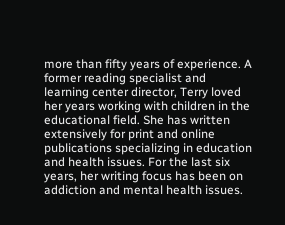more than fifty years of experience. A former reading specialist and learning center director, Terry loved her years working with children in the educational field. She has written extensively for print and online publications specializing in education and health issues. For the last six years, her writing focus has been on addiction and mental health issues.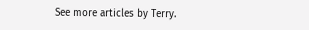See more articles by Terry.